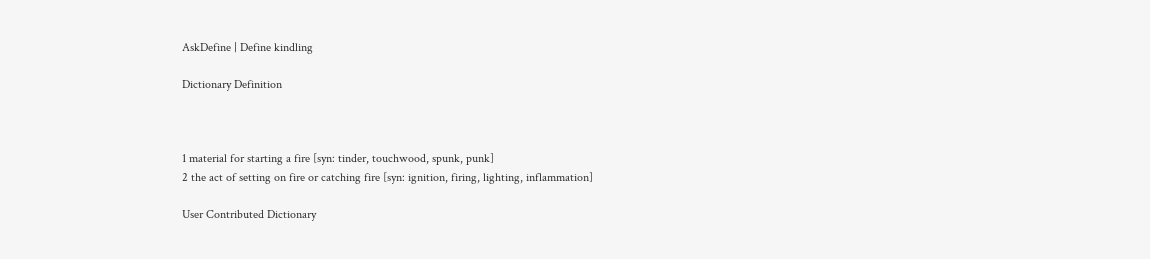AskDefine | Define kindling

Dictionary Definition



1 material for starting a fire [syn: tinder, touchwood, spunk, punk]
2 the act of setting on fire or catching fire [syn: ignition, firing, lighting, inflammation]

User Contributed Dictionary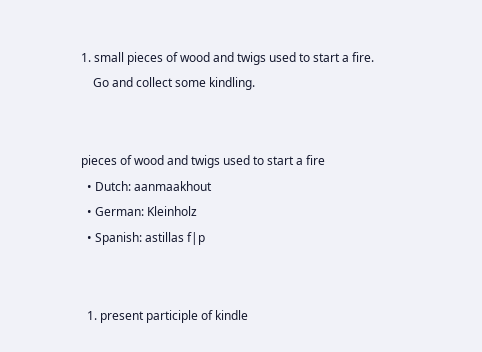1. small pieces of wood and twigs used to start a fire.
    Go and collect some kindling.


pieces of wood and twigs used to start a fire
  • Dutch: aanmaakhout
  • German: Kleinholz
  • Spanish: astillas f|p


  1. present participle of kindle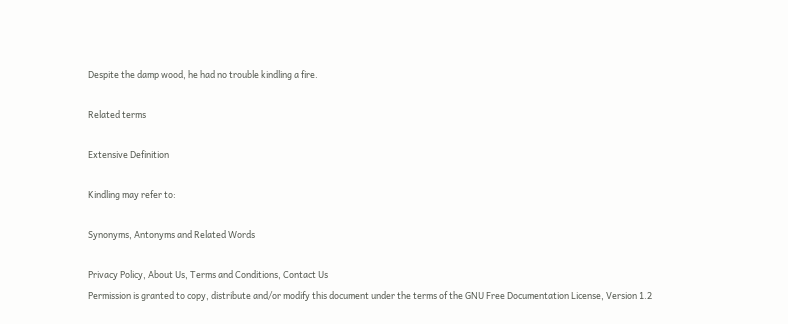Despite the damp wood, he had no trouble kindling a fire.

Related terms

Extensive Definition

Kindling may refer to:

Synonyms, Antonyms and Related Words

Privacy Policy, About Us, Terms and Conditions, Contact Us
Permission is granted to copy, distribute and/or modify this document under the terms of the GNU Free Documentation License, Version 1.2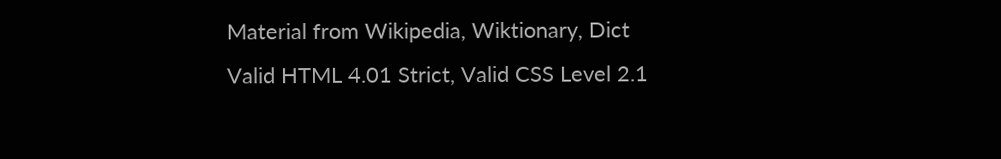Material from Wikipedia, Wiktionary, Dict
Valid HTML 4.01 Strict, Valid CSS Level 2.1